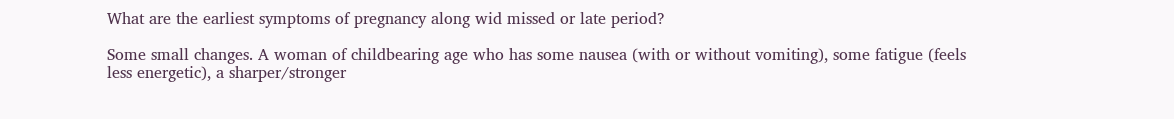What are the earliest symptoms of pregnancy along wid missed or late period?

Some small changes. A woman of childbearing age who has some nausea (with or without vomiting), some fatigue (feels less energetic), a sharper/stronger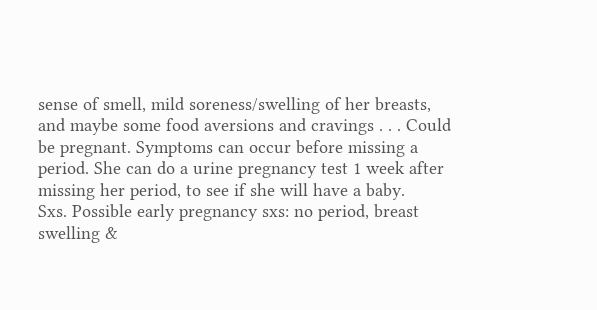sense of smell, mild soreness/swelling of her breasts, and maybe some food aversions and cravings . . . Could be pregnant. Symptoms can occur before missing a period. She can do a urine pregnancy test 1 week after missing her period, to see if she will have a baby.
Sxs. Possible early pregnancy sxs: no period, breast swelling &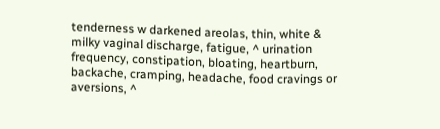tenderness w darkened areolas, thin, white & milky vaginal discharge, fatigue, ^ urination frequency, constipation, bloating, heartburn, backache, cramping, headache, food cravings or aversions, ^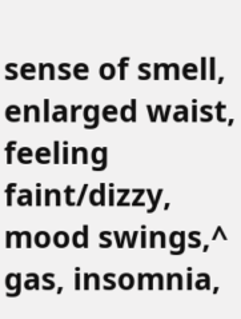sense of smell, enlarged waist, feeling faint/dizzy, mood swings,^ gas, insomnia,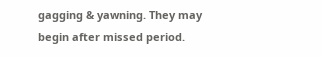gagging & yawning. They may begin after missed period.